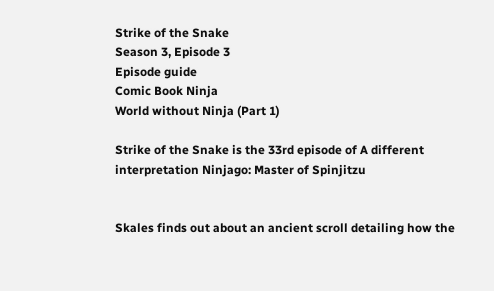Strike of the Snake
Season 3, Episode 3
Episode guide
Comic Book Ninja
World without Ninja (Part 1)

Strike of the Snake is the 33rd episode of A different interpretation Ninjago: Master of Spinjitzu


Skales finds out about an ancient scroll detailing how the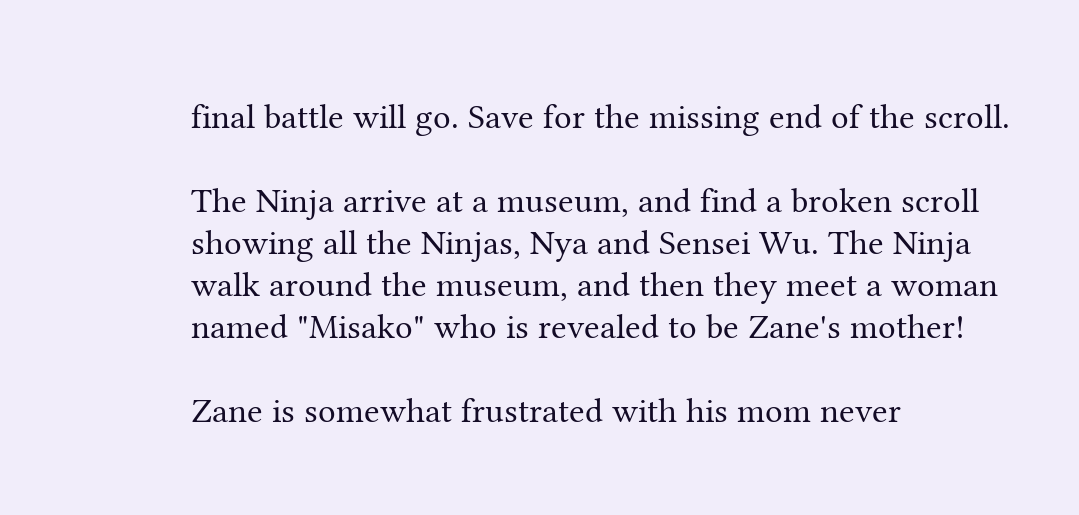final battle will go. Save for the missing end of the scroll.

The Ninja arrive at a museum, and find a broken scroll showing all the Ninjas, Nya and Sensei Wu. The Ninja walk around the museum, and then they meet a woman named "Misako" who is revealed to be Zane's mother!

Zane is somewhat frustrated with his mom never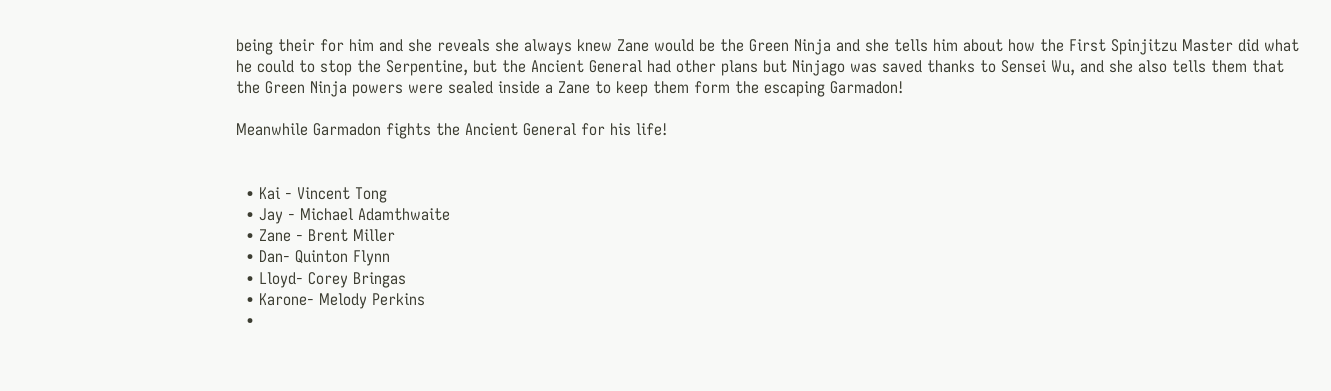being their for him and she reveals she always knew Zane would be the Green Ninja and she tells him about how the First Spinjitzu Master did what he could to stop the Serpentine, but the Ancient General had other plans but Ninjago was saved thanks to Sensei Wu, and she also tells them that the Green Ninja powers were sealed inside a Zane to keep them form the escaping Garmadon!

Meanwhile Garmadon fights the Ancient General for his life!


  • Kai - Vincent Tong
  • Jay - Michael Adamthwaite
  • Zane - Brent Miller
  • Dan- Quinton Flynn
  • Lloyd- Corey Bringas
  • Karone- Melody Perkins
  •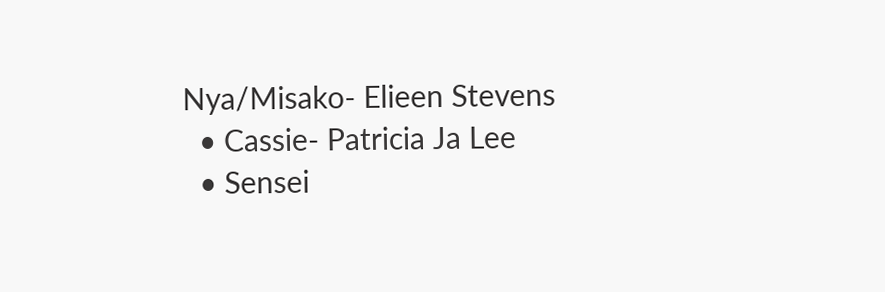Nya/Misako- Elieen Stevens
  • Cassie- Patricia Ja Lee
  • Sensei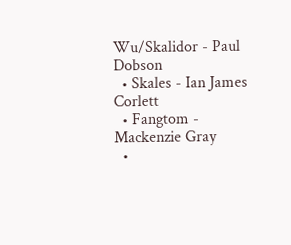Wu/Skalidor - Paul Dobson
  • Skales - Ian James Corlett
  • Fangtom - Mackenzie Gray
  •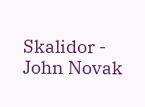Skalidor - John Novak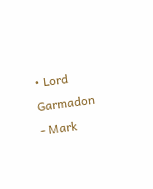• Lord Garmadon - Mark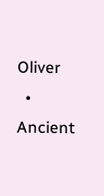Oliver
  • Ancient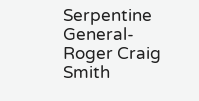Serpentine General- Roger Craig Smith